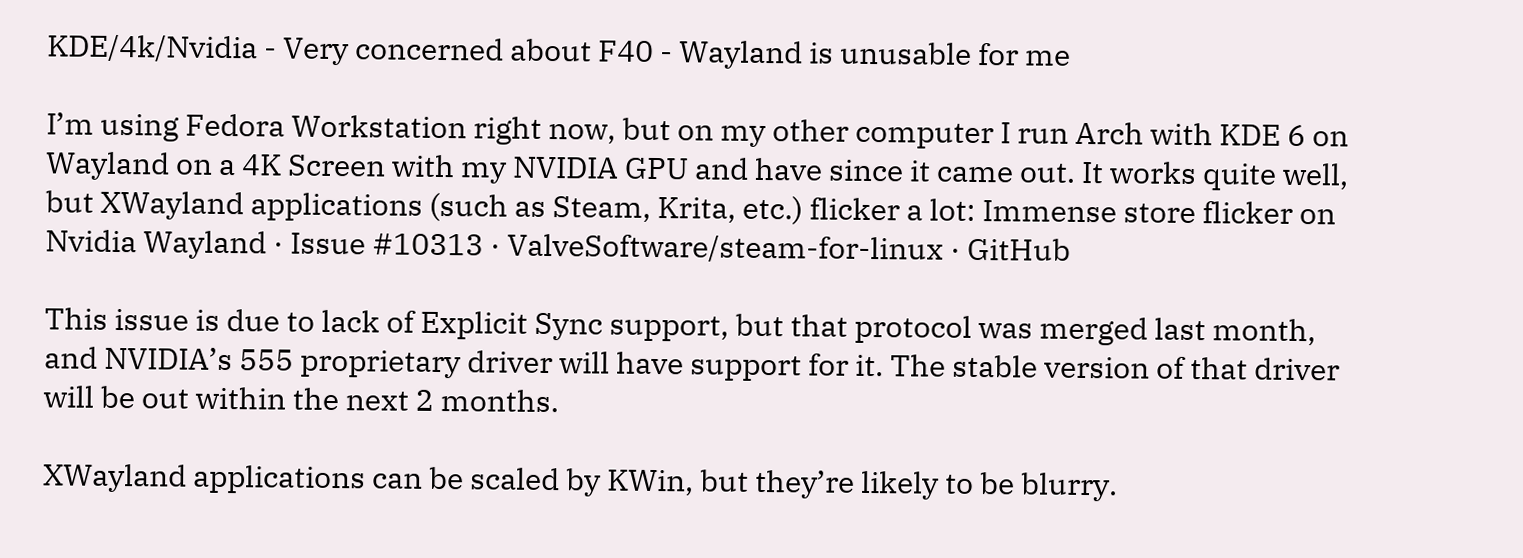KDE/4k/Nvidia - Very concerned about F40 - Wayland is unusable for me

I’m using Fedora Workstation right now, but on my other computer I run Arch with KDE 6 on Wayland on a 4K Screen with my NVIDIA GPU and have since it came out. It works quite well, but XWayland applications (such as Steam, Krita, etc.) flicker a lot: Immense store flicker on Nvidia Wayland · Issue #10313 · ValveSoftware/steam-for-linux · GitHub

This issue is due to lack of Explicit Sync support, but that protocol was merged last month, and NVIDIA’s 555 proprietary driver will have support for it. The stable version of that driver will be out within the next 2 months.

XWayland applications can be scaled by KWin, but they’re likely to be blurry.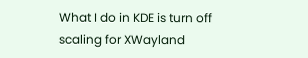What I do in KDE is turn off scaling for XWayland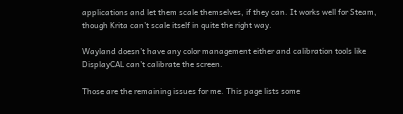applications and let them scale themselves, if they can. It works well for Steam, though Krita can’t scale itself in quite the right way.

Wayland doesn’t have any color management either and calibration tools like DisplayCAL can’t calibrate the screen.

Those are the remaining issues for me. This page lists some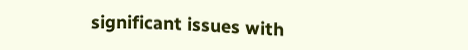significant issues with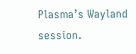Plasma’s Wayland session.